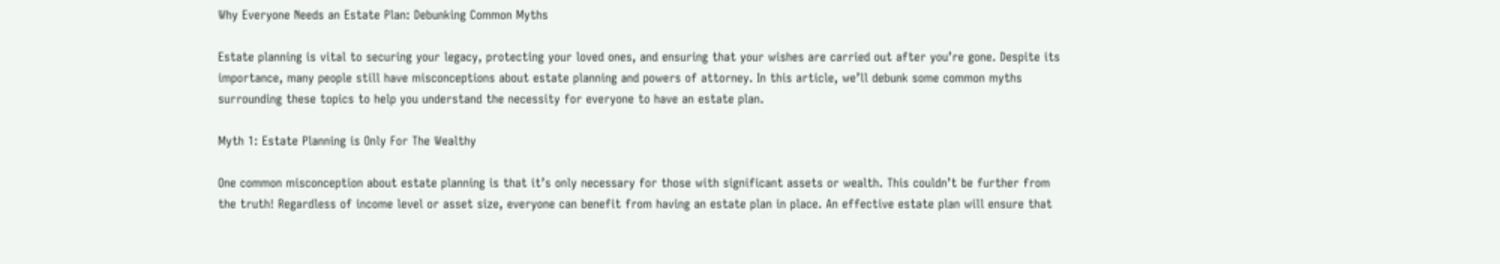Why Everyone Needs an Estate Plan: Debunking Common Myths

Estate planning is vital to securing your legacy, protecting your loved ones, and ensuring that your wishes are carried out after you’re gone. Despite its importance, many people still have misconceptions about estate planning and powers of attorney. In this article, we’ll debunk some common myths surrounding these topics to help you understand the necessity for everyone to have an estate plan.

Myth 1: Estate Planning is Only For The Wealthy

One common misconception about estate planning is that it’s only necessary for those with significant assets or wealth. This couldn’t be further from the truth! Regardless of income level or asset size, everyone can benefit from having an estate plan in place. An effective estate plan will ensure that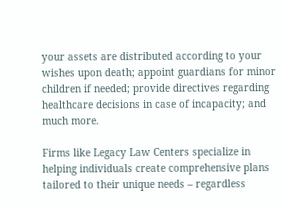your assets are distributed according to your wishes upon death; appoint guardians for minor children if needed; provide directives regarding healthcare decisions in case of incapacity; and much more.

Firms like Legacy Law Centers specialize in helping individuals create comprehensive plans tailored to their unique needs – regardless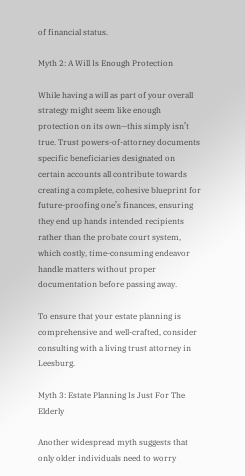of financial status.

Myth 2: A Will Is Enough Protection

While having a will as part of your overall strategy might seem like enough protection on its own—this simply isn’t true. Trust powers-of-attorney documents specific beneficiaries designated on certain accounts all contribute towards creating a complete, cohesive blueprint for future-proofing one’s finances, ensuring they end up hands intended recipients rather than the probate court system, which costly, time-consuming endeavor handle matters without proper documentation before passing away.

To ensure that your estate planning is comprehensive and well-crafted, consider consulting with a living trust attorney in Leesburg.

Myth 3: Estate Planning Is Just For The Elderly

Another widespread myth suggests that only older individuals need to worry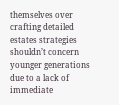themselves over crafting detailed estates strategies shouldn’t concern younger generations due to a lack of immediate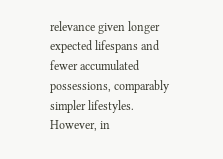relevance given longer expected lifespans and fewer accumulated possessions, comparably simpler lifestyles. However, in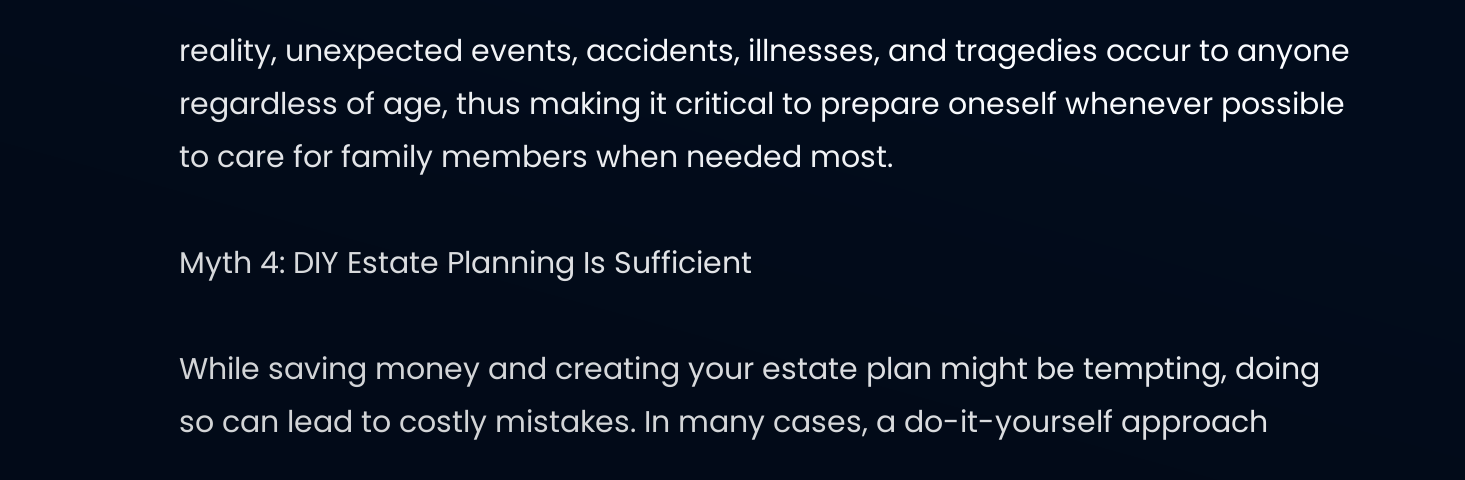reality, unexpected events, accidents, illnesses, and tragedies occur to anyone regardless of age, thus making it critical to prepare oneself whenever possible to care for family members when needed most.

Myth 4: DIY Estate Planning Is Sufficient

While saving money and creating your estate plan might be tempting, doing so can lead to costly mistakes. In many cases, a do-it-yourself approach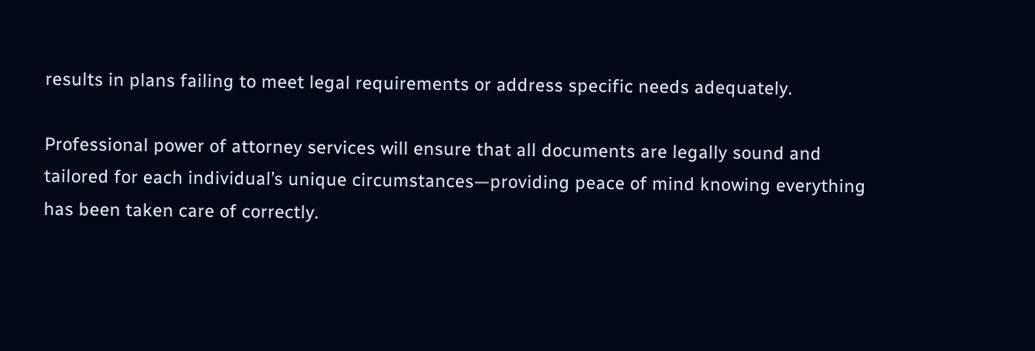results in plans failing to meet legal requirements or address specific needs adequately.

Professional power of attorney services will ensure that all documents are legally sound and tailored for each individual’s unique circumstances—providing peace of mind knowing everything has been taken care of correctly.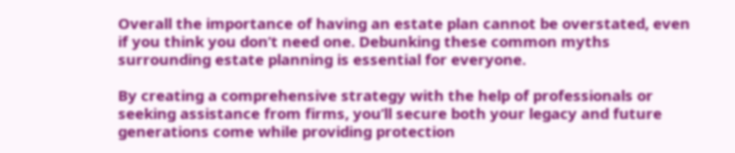Overall the importance of having an estate plan cannot be overstated, even if you think you don’t need one. Debunking these common myths surrounding estate planning is essential for everyone.

By creating a comprehensive strategy with the help of professionals or seeking assistance from firms, you’ll secure both your legacy and future generations come while providing protection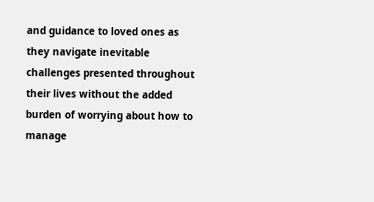and guidance to loved ones as they navigate inevitable challenges presented throughout their lives without the added burden of worrying about how to manage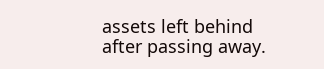assets left behind after passing away.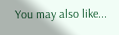You may also like...